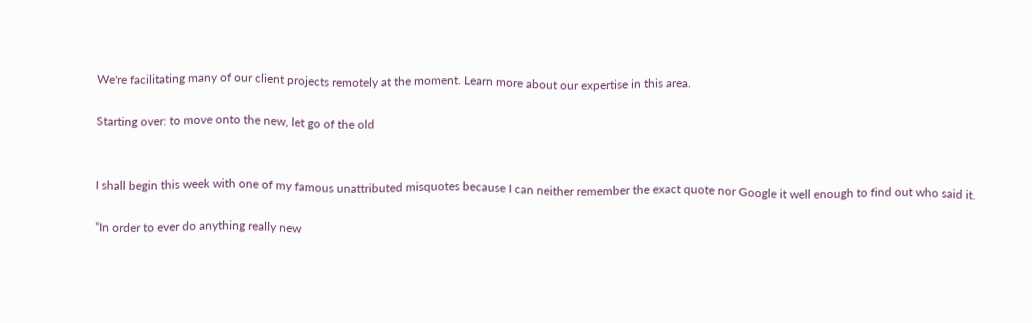We're facilitating many of our client projects remotely at the moment. Learn more about our expertise in this area.

Starting over: to move onto the new, let go of the old


I shall begin this week with one of my famous unattributed misquotes because I can neither remember the exact quote nor Google it well enough to find out who said it.

“In order to ever do anything really new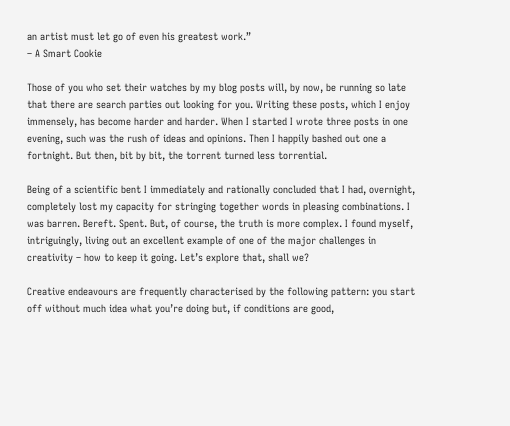an artist must let go of even his greatest work.”
– A Smart Cookie

Those of you who set their watches by my blog posts will, by now, be running so late that there are search parties out looking for you. Writing these posts, which I enjoy immensely, has become harder and harder. When I started I wrote three posts in one evening, such was the rush of ideas and opinions. Then I happily bashed out one a fortnight. But then, bit by bit, the torrent turned less torrential.

Being of a scientific bent I immediately and rationally concluded that I had, overnight, completely lost my capacity for stringing together words in pleasing combinations. I was barren. Bereft. Spent. But, of course, the truth is more complex. I found myself, intriguingly, living out an excellent example of one of the major challenges in creativity – how to keep it going. Let’s explore that, shall we?

Creative endeavours are frequently characterised by the following pattern: you start off without much idea what you’re doing but, if conditions are good,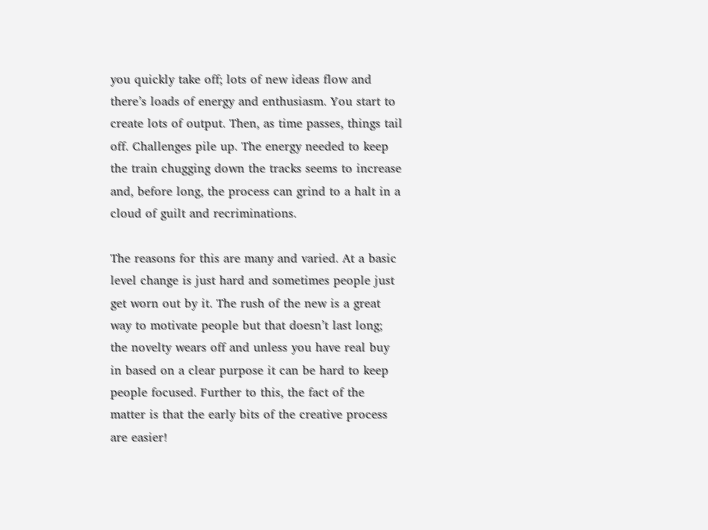you quickly take off; lots of new ideas flow and there’s loads of energy and enthusiasm. You start to create lots of output. Then, as time passes, things tail off. Challenges pile up. The energy needed to keep the train chugging down the tracks seems to increase and, before long, the process can grind to a halt in a cloud of guilt and recriminations.

The reasons for this are many and varied. At a basic level change is just hard and sometimes people just get worn out by it. The rush of the new is a great way to motivate people but that doesn’t last long; the novelty wears off and unless you have real buy in based on a clear purpose it can be hard to keep people focused. Further to this, the fact of the matter is that the early bits of the creative process are easier!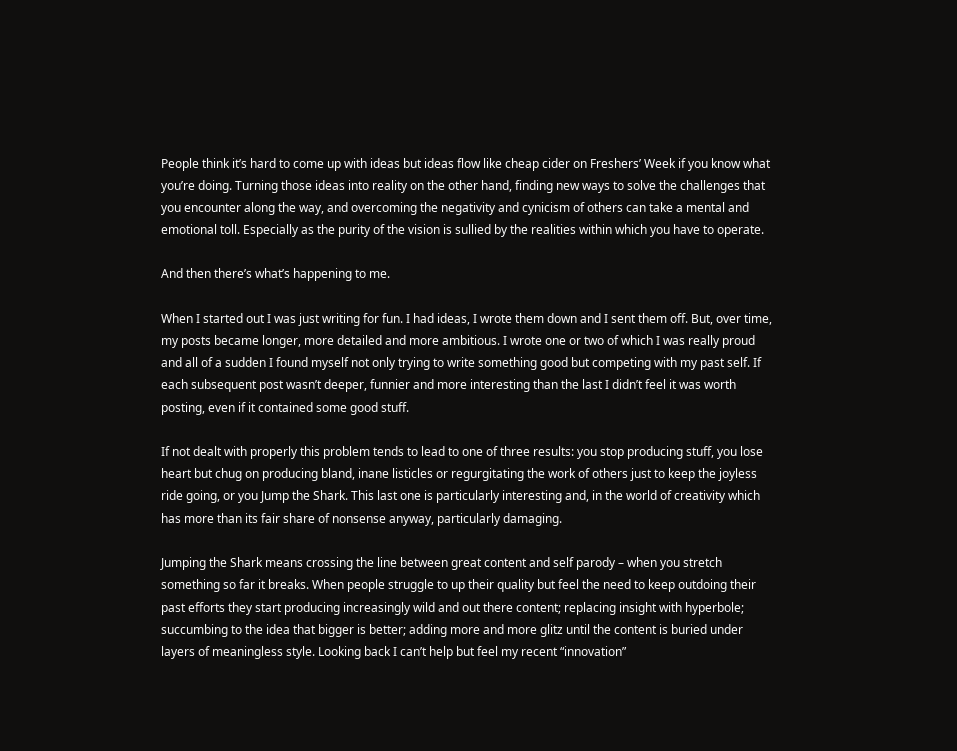People think it’s hard to come up with ideas but ideas flow like cheap cider on Freshers’ Week if you know what you’re doing. Turning those ideas into reality on the other hand, finding new ways to solve the challenges that you encounter along the way, and overcoming the negativity and cynicism of others can take a mental and emotional toll. Especially as the purity of the vision is sullied by the realities within which you have to operate.

And then there’s what’s happening to me.

When I started out I was just writing for fun. I had ideas, I wrote them down and I sent them off. But, over time, my posts became longer, more detailed and more ambitious. I wrote one or two of which I was really proud and all of a sudden I found myself not only trying to write something good but competing with my past self. If each subsequent post wasn’t deeper, funnier and more interesting than the last I didn’t feel it was worth posting, even if it contained some good stuff.

If not dealt with properly this problem tends to lead to one of three results: you stop producing stuff, you lose heart but chug on producing bland, inane listicles or regurgitating the work of others just to keep the joyless ride going, or you Jump the Shark. This last one is particularly interesting and, in the world of creativity which has more than its fair share of nonsense anyway, particularly damaging.

Jumping the Shark means crossing the line between great content and self parody – when you stretch something so far it breaks. When people struggle to up their quality but feel the need to keep outdoing their past efforts they start producing increasingly wild and out there content; replacing insight with hyperbole; succumbing to the idea that bigger is better; adding more and more glitz until the content is buried under layers of meaningless style. Looking back I can’t help but feel my recent “innovation”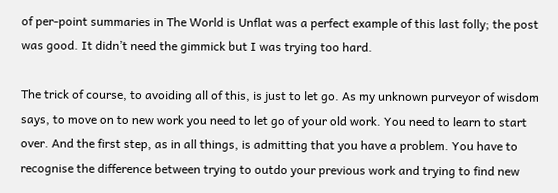of per-point summaries in The World is Unflat was a perfect example of this last folly; the post was good. It didn’t need the gimmick but I was trying too hard.

The trick of course, to avoiding all of this, is just to let go. As my unknown purveyor of wisdom says, to move on to new work you need to let go of your old work. You need to learn to start over. And the first step, as in all things, is admitting that you have a problem. You have to recognise the difference between trying to outdo your previous work and trying to find new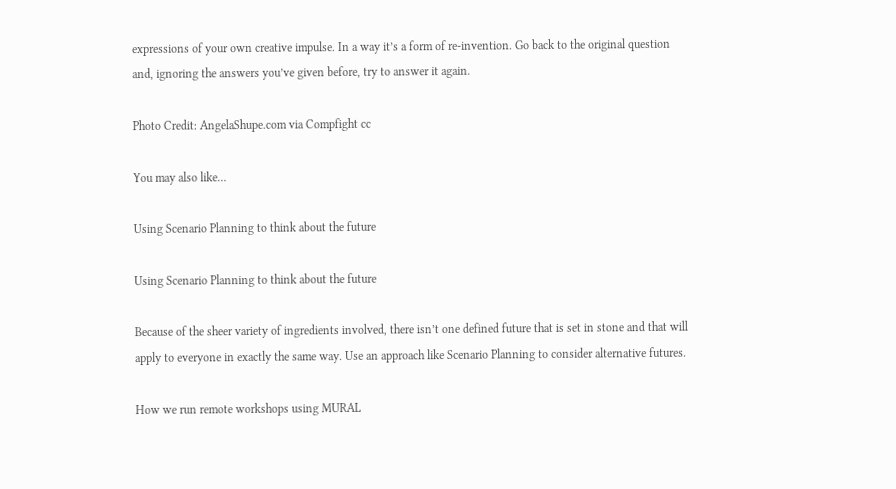expressions of your own creative impulse. In a way it’s a form of re-invention. Go back to the original question and, ignoring the answers you’ve given before, try to answer it again.

Photo Credit: AngelaShupe.com via Compfight cc

You may also like…

Using Scenario Planning to think about the future

Using Scenario Planning to think about the future

Because of the sheer variety of ingredients involved, there isn’t one defined future that is set in stone and that will apply to everyone in exactly the same way. Use an approach like Scenario Planning to consider alternative futures.

How we run remote workshops using MURAL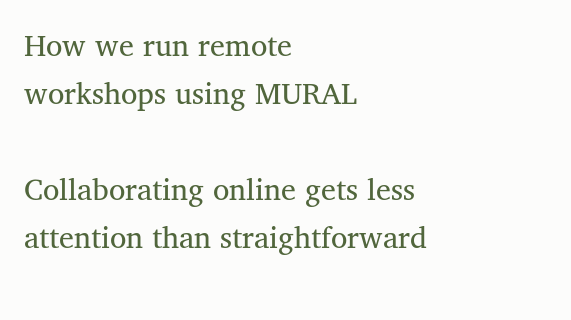How we run remote workshops using MURAL

Collaborating online gets less attention than straightforward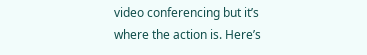video conferencing but it’s where the action is. Here’s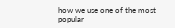how we use one of the most popular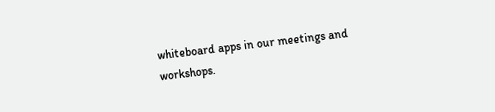whiteboard apps in our meetings and workshops.